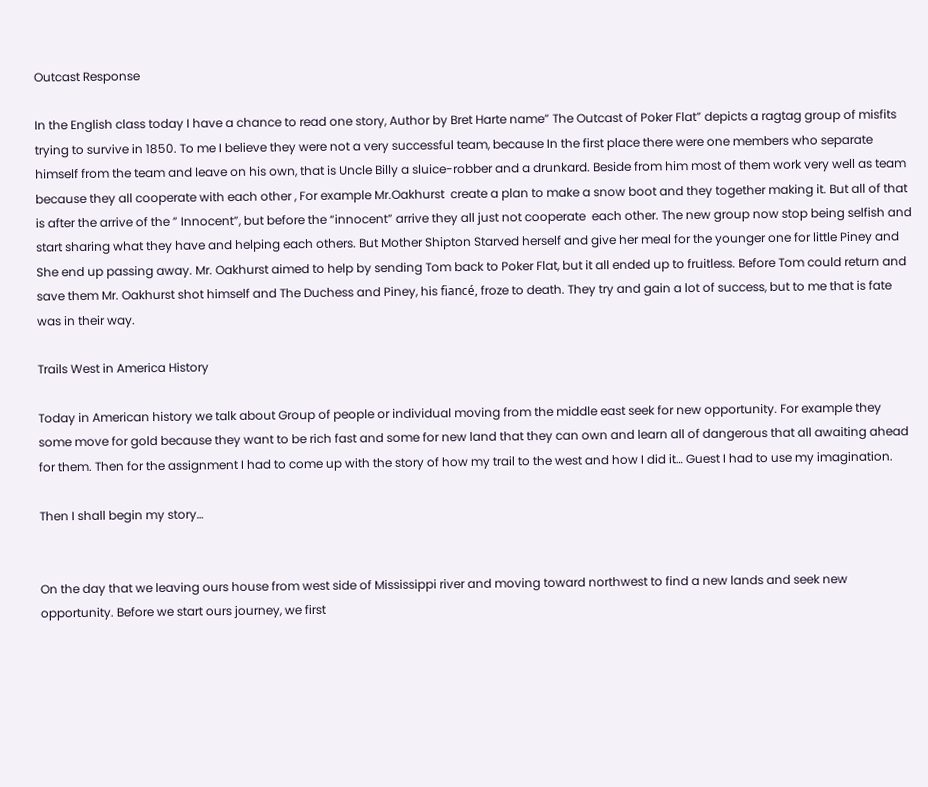Outcast Response

In the English class today I have a chance to read one story, Author by Bret Harte name” The Outcast of Poker Flat” depicts a ragtag group of misfits trying to survive in 1850. To me I believe they were not a very successful team, because In the first place there were one members who separate himself from the team and leave on his own, that is Uncle Billy a sluice-robber and a drunkard. Beside from him most of them work very well as team because they all cooperate with each other , For example Mr.Oakhurst  create a plan to make a snow boot and they together making it. But all of that is after the arrive of the ” Innocent”, but before the “innocent” arrive they all just not cooperate  each other. The new group now stop being selfish and start sharing what they have and helping each others. But Mother Shipton Starved herself and give her meal for the younger one for little Piney and She end up passing away. Mr. Oakhurst aimed to help by sending Tom back to Poker Flat, but it all ended up to fruitless. Before Tom could return and save them Mr. Oakhurst shot himself and The Duchess and Piney, his fiancé, froze to death. They try and gain a lot of success, but to me that is fate was in their way.

Trails West in America History

Today in American history we talk about Group of people or individual moving from the middle east seek for new opportunity. For example they some move for gold because they want to be rich fast and some for new land that they can own and learn all of dangerous that all awaiting ahead for them. Then for the assignment I had to come up with the story of how my trail to the west and how I did it… Guest I had to use my imagination.

Then I shall begin my story…


On the day that we leaving ours house from west side of Mississippi river and moving toward northwest to find a new lands and seek new opportunity. Before we start ours journey, we first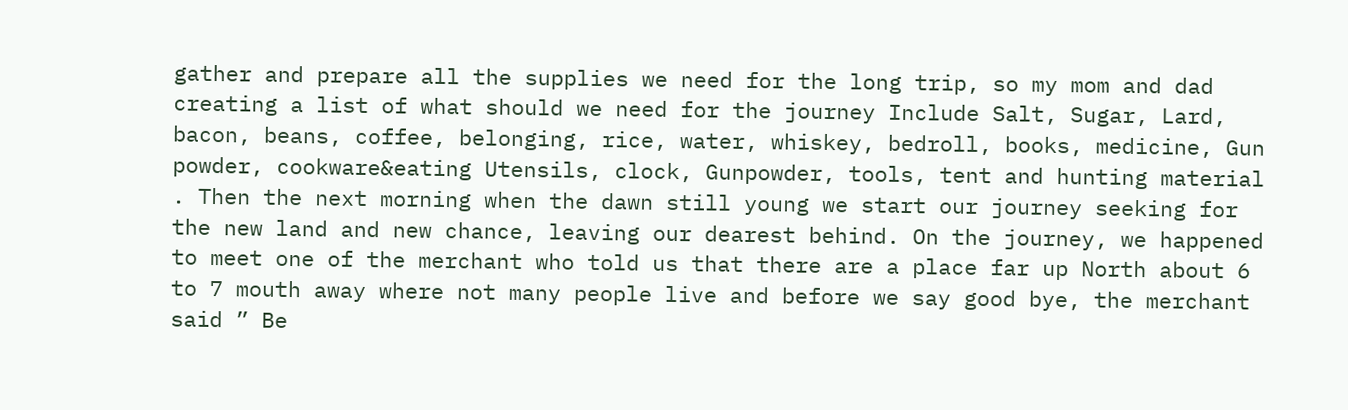gather and prepare all the supplies we need for the long trip, so my mom and dad creating a list of what should we need for the journey Include Salt, Sugar, Lard, bacon, beans, coffee, belonging, rice, water, whiskey, bedroll, books, medicine, Gun powder, cookware&eating Utensils, clock, Gunpowder, tools, tent and hunting material . Then the next morning when the dawn still young we start our journey seeking for the new land and new chance, leaving our dearest behind. On the journey, we happened to meet one of the merchant who told us that there are a place far up North about 6 to 7 mouth away where not many people live and before we say good bye, the merchant said ” Be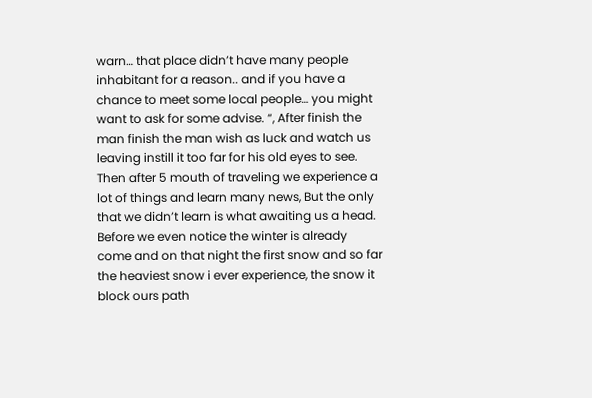warn… that place didn’t have many people inhabitant for a reason.. and if you have a chance to meet some local people… you might want to ask for some advise. “, After finish the man finish the man wish as luck and watch us leaving instill it too far for his old eyes to see. Then after 5 mouth of traveling we experience a lot of things and learn many news, But the only that we didn’t learn is what awaiting us a head. Before we even notice the winter is already come and on that night the first snow and so far the heaviest snow i ever experience, the snow it block ours path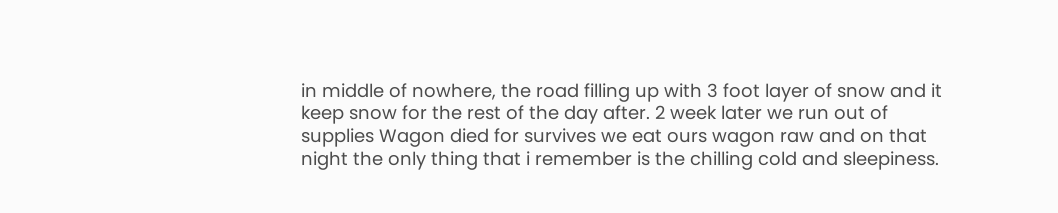in middle of nowhere, the road filling up with 3 foot layer of snow and it keep snow for the rest of the day after. 2 week later we run out of supplies Wagon died for survives we eat ours wagon raw and on that night the only thing that i remember is the chilling cold and sleepiness.